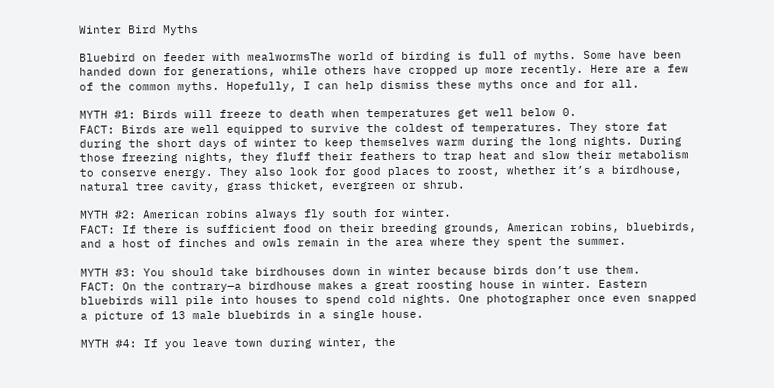Winter Bird Myths

Bluebird on feeder with mealwormsThe world of birding is full of myths. Some have been handed down for generations, while others have cropped up more recently. Here are a few of the common myths. Hopefully, I can help dismiss these myths once and for all.

MYTH #1: Birds will freeze to death when temperatures get well below 0.
FACT: Birds are well equipped to survive the coldest of temperatures. They store fat during the short days of winter to keep themselves warm during the long nights. During those freezing nights, they fluff their feathers to trap heat and slow their metabolism to conserve energy. They also look for good places to roost, whether it’s a birdhouse, natural tree cavity, grass thicket, evergreen or shrub.

MYTH #2: American robins always fly south for winter.
FACT: If there is sufficient food on their breeding grounds, American robins, bluebirds, and a host of finches and owls remain in the area where they spent the summer.

MYTH #3: You should take birdhouses down in winter because birds don’t use them.
FACT: On the contrary—a birdhouse makes a great roosting house in winter. Eastern bluebirds will pile into houses to spend cold nights. One photographer once even snapped a picture of 13 male bluebirds in a single house.

MYTH #4: If you leave town during winter, the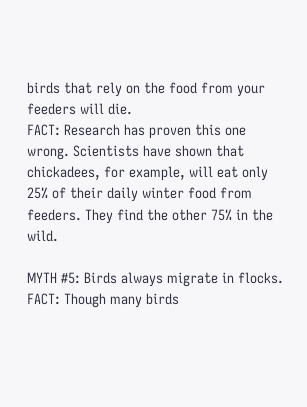birds that rely on the food from your feeders will die.
FACT: Research has proven this one wrong. Scientists have shown that chickadees, for example, will eat only 25% of their daily winter food from feeders. They find the other 75% in the wild.

MYTH #5: Birds always migrate in flocks.
FACT: Though many birds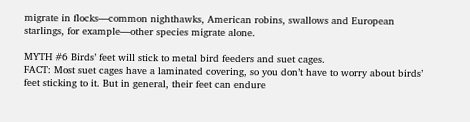migrate in flocks—common nighthawks, American robins, swallows and European starlings, for example—other species migrate alone.

MYTH #6 Birds’ feet will stick to metal bird feeders and suet cages.
FACT: Most suet cages have a laminated covering, so you don’t have to worry about birds’ feet sticking to it. But in general, their feet can endure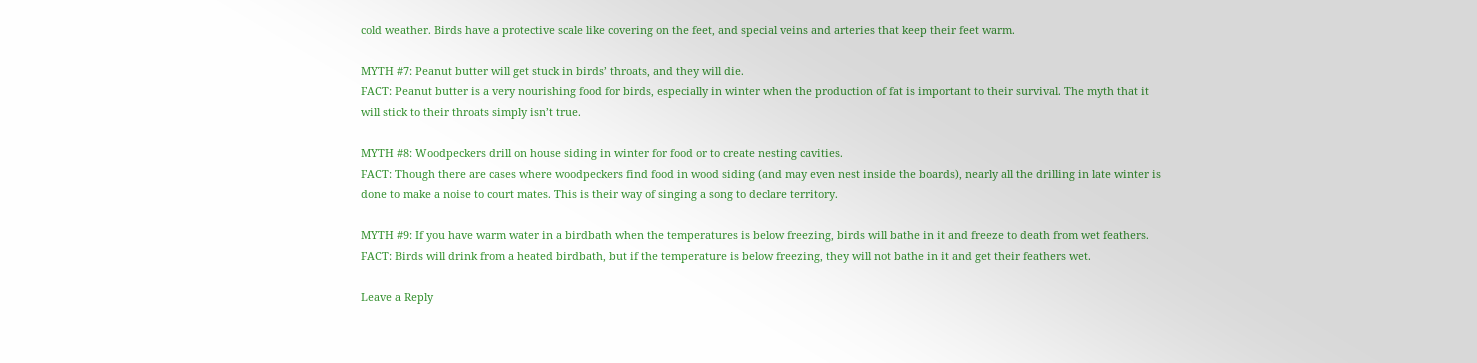cold weather. Birds have a protective scale like covering on the feet, and special veins and arteries that keep their feet warm.

MYTH #7: Peanut butter will get stuck in birds’ throats, and they will die.
FACT: Peanut butter is a very nourishing food for birds, especially in winter when the production of fat is important to their survival. The myth that it will stick to their throats simply isn’t true.

MYTH #8: Woodpeckers drill on house siding in winter for food or to create nesting cavities.
FACT: Though there are cases where woodpeckers find food in wood siding (and may even nest inside the boards), nearly all the drilling in late winter is done to make a noise to court mates. This is their way of singing a song to declare territory.

MYTH #9: If you have warm water in a birdbath when the temperatures is below freezing, birds will bathe in it and freeze to death from wet feathers.
FACT: Birds will drink from a heated birdbath, but if the temperature is below freezing, they will not bathe in it and get their feathers wet.

Leave a Reply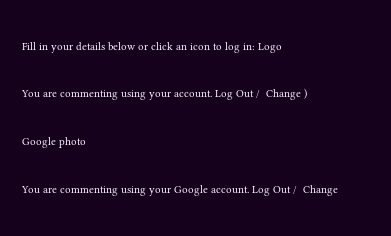Fill in your details below or click an icon to log in: Logo

You are commenting using your account. Log Out /  Change )

Google photo

You are commenting using your Google account. Log Out /  Change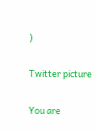)

Twitter picture

You are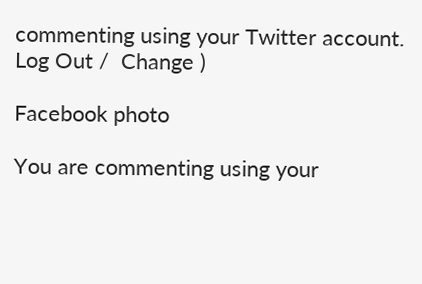commenting using your Twitter account. Log Out /  Change )

Facebook photo

You are commenting using your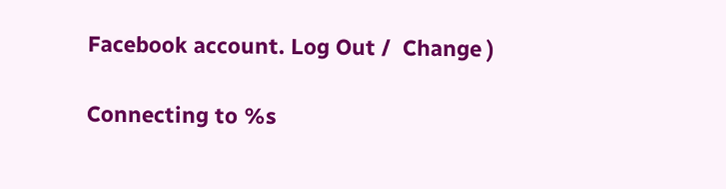Facebook account. Log Out /  Change )

Connecting to %s